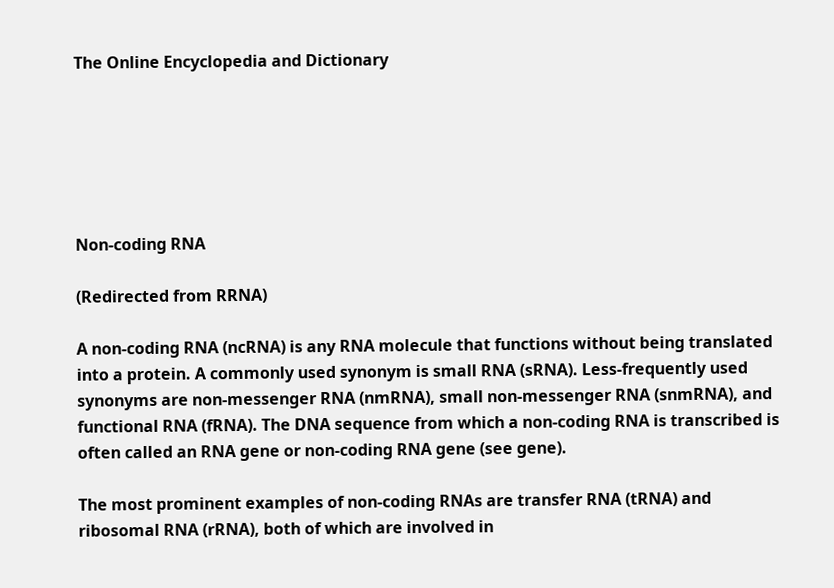The Online Encyclopedia and Dictionary






Non-coding RNA

(Redirected from RRNA)

A non-coding RNA (ncRNA) is any RNA molecule that functions without being translated into a protein. A commonly used synonym is small RNA (sRNA). Less-frequently used synonyms are non-messenger RNA (nmRNA), small non-messenger RNA (snmRNA), and functional RNA (fRNA). The DNA sequence from which a non-coding RNA is transcribed is often called an RNA gene or non-coding RNA gene (see gene).

The most prominent examples of non-coding RNAs are transfer RNA (tRNA) and ribosomal RNA (rRNA), both of which are involved in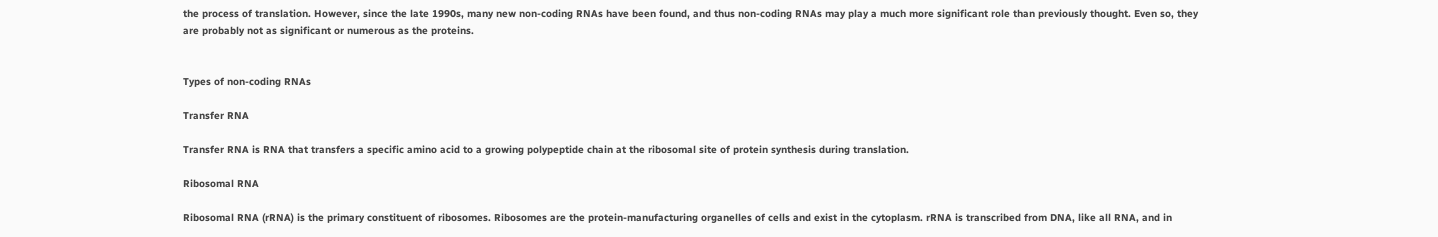the process of translation. However, since the late 1990s, many new non-coding RNAs have been found, and thus non-coding RNAs may play a much more significant role than previously thought. Even so, they are probably not as significant or numerous as the proteins.


Types of non-coding RNAs

Transfer RNA

Transfer RNA is RNA that transfers a specific amino acid to a growing polypeptide chain at the ribosomal site of protein synthesis during translation.

Ribosomal RNA

Ribosomal RNA (rRNA) is the primary constituent of ribosomes. Ribosomes are the protein-manufacturing organelles of cells and exist in the cytoplasm. rRNA is transcribed from DNA, like all RNA, and in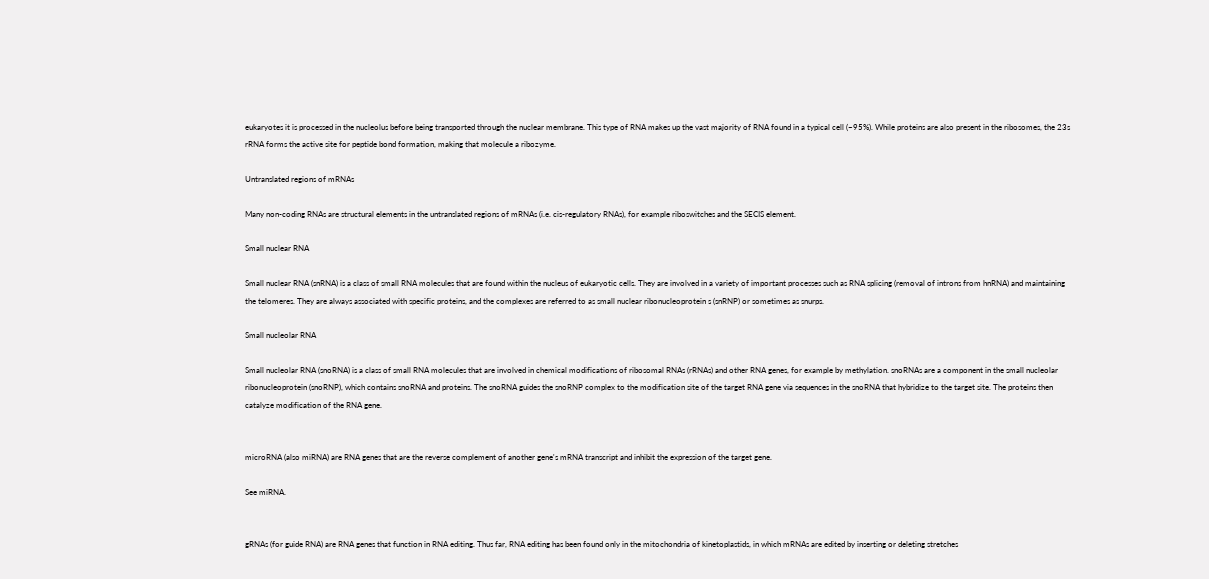eukaryotes it is processed in the nucleolus before being transported through the nuclear membrane. This type of RNA makes up the vast majority of RNA found in a typical cell (~95%). While proteins are also present in the ribosomes, the 23s rRNA forms the active site for peptide bond formation, making that molecule a ribozyme.

Untranslated regions of mRNAs

Many non-coding RNAs are structural elements in the untranslated regions of mRNAs (i.e. cis-regulatory RNAs), for example riboswitches and the SECIS element.

Small nuclear RNA

Small nuclear RNA (snRNA) is a class of small RNA molecules that are found within the nucleus of eukaryotic cells. They are involved in a variety of important processes such as RNA splicing (removal of introns from hnRNA) and maintaining the telomeres. They are always associated with specific proteins, and the complexes are referred to as small nuclear ribonucleoprotein s (snRNP) or sometimes as snurps.

Small nucleolar RNA

Small nucleolar RNA (snoRNA) is a class of small RNA molecules that are involved in chemical modifications of ribosomal RNAs (rRNAs) and other RNA genes, for example by methylation. snoRNAs are a component in the small nucleolar ribonucleoprotein (snoRNP), which contains snoRNA and proteins. The snoRNA guides the snoRNP complex to the modification site of the target RNA gene via sequences in the snoRNA that hybridize to the target site. The proteins then catalyze modification of the RNA gene.


microRNA (also miRNA) are RNA genes that are the reverse complement of another gene's mRNA transcript and inhibit the expression of the target gene.

See miRNA.


gRNAs (for guide RNA) are RNA genes that function in RNA editing. Thus far, RNA editing has been found only in the mitochondria of kinetoplastids, in which mRNAs are edited by inserting or deleting stretches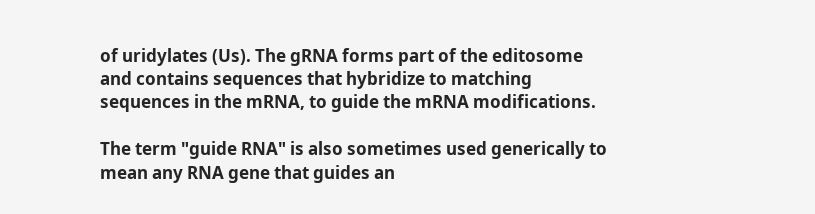of uridylates (Us). The gRNA forms part of the editosome and contains sequences that hybridize to matching sequences in the mRNA, to guide the mRNA modifications.

The term "guide RNA" is also sometimes used generically to mean any RNA gene that guides an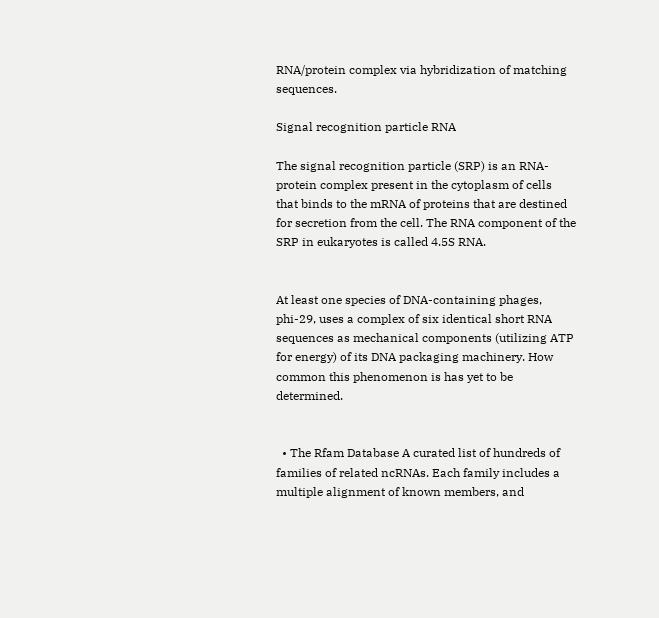RNA/protein complex via hybridization of matching sequences.

Signal recognition particle RNA

The signal recognition particle (SRP) is an RNA-protein complex present in the cytoplasm of cells that binds to the mRNA of proteins that are destined for secretion from the cell. The RNA component of the SRP in eukaryotes is called 4.5S RNA.


At least one species of DNA-containing phages, phi-29, uses a complex of six identical short RNA sequences as mechanical components (utilizing ATP for energy) of its DNA packaging machinery. How common this phenomenon is has yet to be determined.


  • The Rfam Database A curated list of hundreds of families of related ncRNAs. Each family includes a multiple alignment of known members, and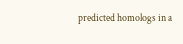predicted homologs in a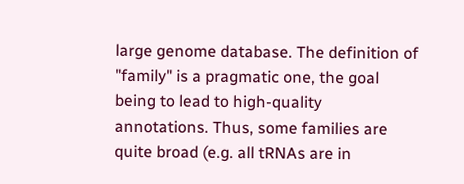large genome database. The definition of "family" is a pragmatic one, the goal being to lead to high-quality annotations. Thus, some families are quite broad (e.g. all tRNAs are in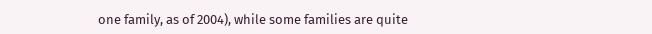one family, as of 2004), while some families are quite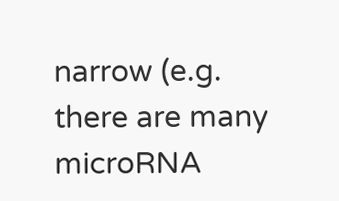narrow (e.g. there are many microRNA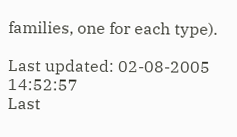families, one for each type).

Last updated: 02-08-2005 14:52:57
Last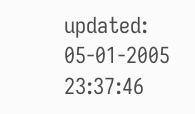updated: 05-01-2005 23:37:46